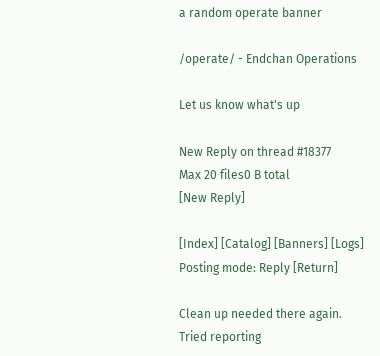a random operate banner

/operate/ - Endchan Operations

Let us know what's up

New Reply on thread #18377
Max 20 files0 B total
[New Reply]

[Index] [Catalog] [Banners] [Logs]
Posting mode: Reply [Return]

Clean up needed there again.
Tried reporting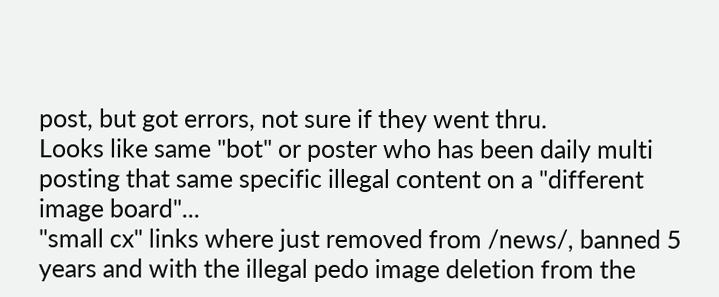post, but got errors, not sure if they went thru.
Looks like same "bot" or poster who has been daily multi posting that same specific illegal content on a "different image board"...
"small cx" links where just removed from /news/, banned 5 years and with the illegal pedo image deletion from the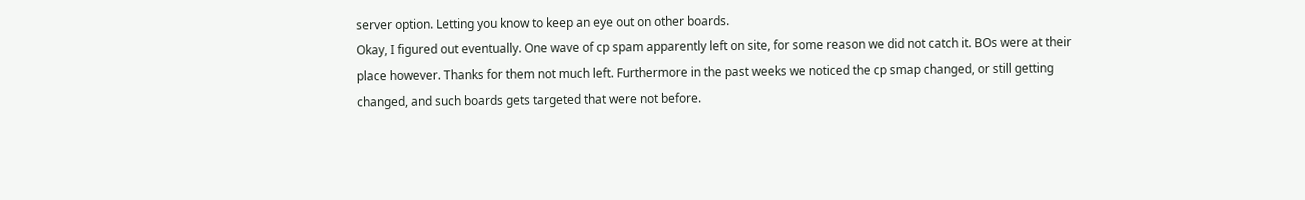server option. Letting you know to keep an eye out on other boards.
Okay, I figured out eventually. One wave of cp spam apparently left on site, for some reason we did not catch it. BOs were at their place however. Thanks for them not much left. Furthermore in the past weeks we noticed the cp smap changed, or still getting changed, and such boards gets targeted that were not before.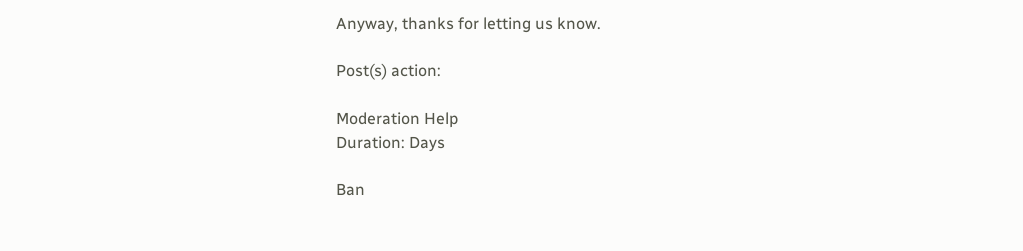Anyway, thanks for letting us know.

Post(s) action:

Moderation Help
Duration: Days

Ban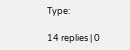Type:

14 replies | 0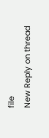file
New Reply on thread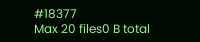#18377
Max 20 files0 B total